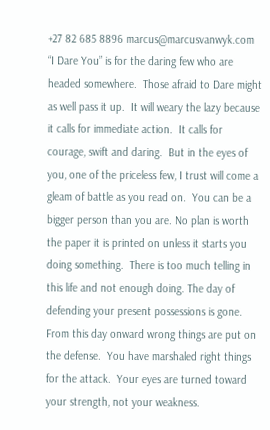+27 82 685 8896 marcus@marcusvanwyk.com
“I Dare You” is for the daring few who are headed somewhere.  Those afraid to Dare might as well pass it up.  It will weary the lazy because it calls for immediate action.  It calls for courage, swift and daring.  But in the eyes of you, one of the priceless few, I trust will come a gleam of battle as you read on.  You can be a bigger person than you are. No plan is worth the paper it is printed on unless it starts you doing something.  There is too much telling in this life and not enough doing. The day of defending your present possessions is gone.  From this day onward wrong things are put on the defense.  You have marshaled right things for the attack.  Your eyes are turned toward your strength, not your weakness.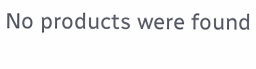No products were found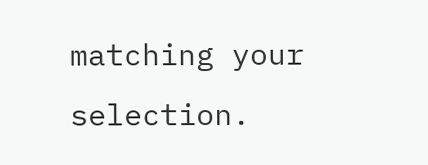matching your selection.